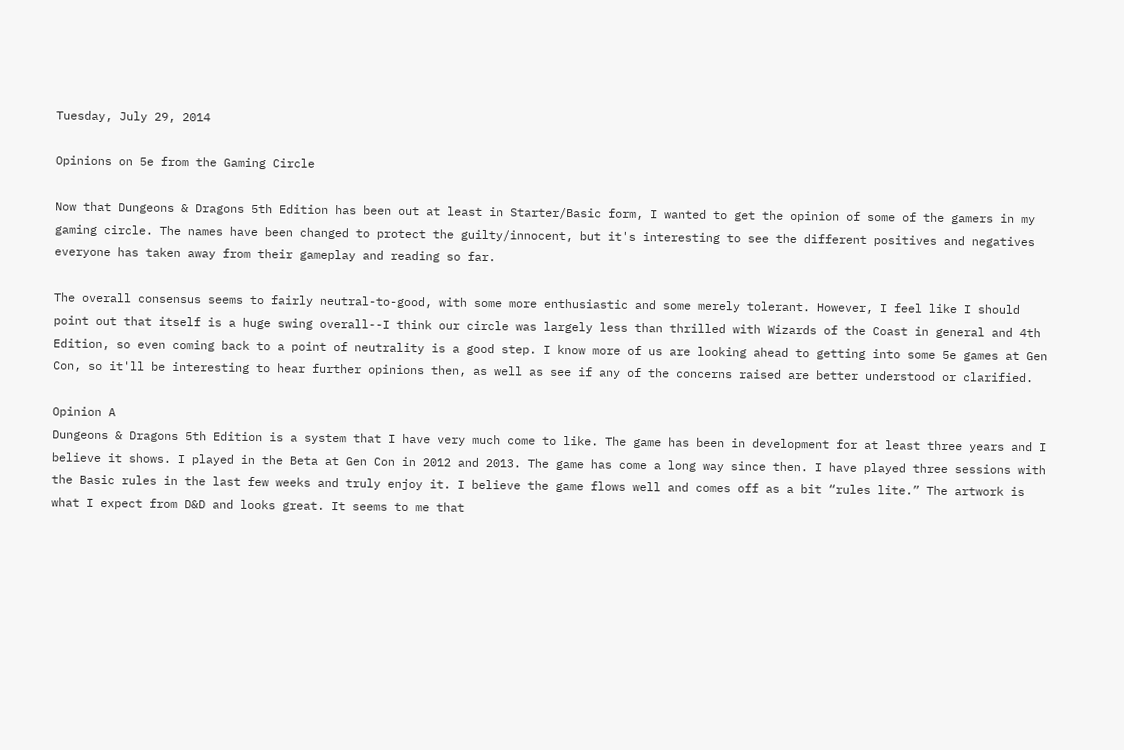Tuesday, July 29, 2014

Opinions on 5e from the Gaming Circle

Now that Dungeons & Dragons 5th Edition has been out at least in Starter/Basic form, I wanted to get the opinion of some of the gamers in my gaming circle. The names have been changed to protect the guilty/innocent, but it's interesting to see the different positives and negatives everyone has taken away from their gameplay and reading so far.

The overall consensus seems to fairly neutral-to-good, with some more enthusiastic and some merely tolerant. However, I feel like I should point out that itself is a huge swing overall--I think our circle was largely less than thrilled with Wizards of the Coast in general and 4th Edition, so even coming back to a point of neutrality is a good step. I know more of us are looking ahead to getting into some 5e games at Gen Con, so it'll be interesting to hear further opinions then, as well as see if any of the concerns raised are better understood or clarified.

Opinion A
Dungeons & Dragons 5th Edition is a system that I have very much come to like. The game has been in development for at least three years and I believe it shows. I played in the Beta at Gen Con in 2012 and 2013. The game has come a long way since then. I have played three sessions with the Basic rules in the last few weeks and truly enjoy it. I believe the game flows well and comes off as a bit “rules lite.” The artwork is what I expect from D&D and looks great. It seems to me that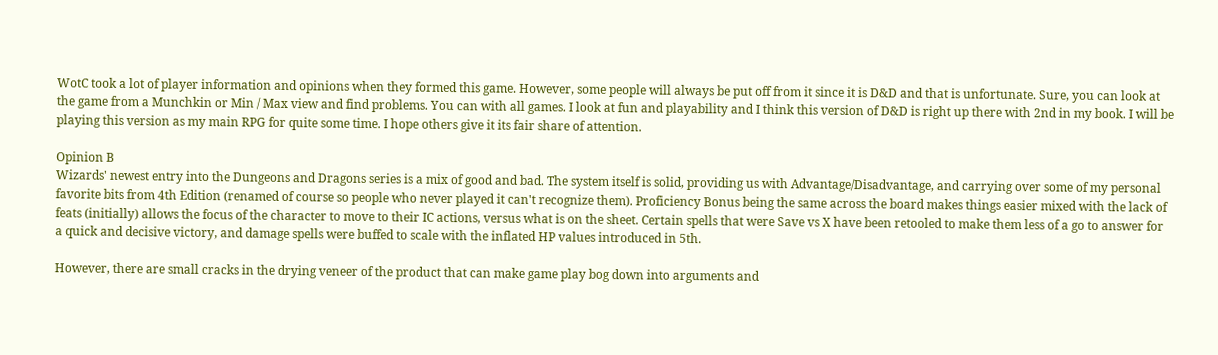WotC took a lot of player information and opinions when they formed this game. However, some people will always be put off from it since it is D&D and that is unfortunate. Sure, you can look at the game from a Munchkin or Min / Max view and find problems. You can with all games. I look at fun and playability and I think this version of D&D is right up there with 2nd in my book. I will be playing this version as my main RPG for quite some time. I hope others give it its fair share of attention.

Opinion B
Wizards' newest entry into the Dungeons and Dragons series is a mix of good and bad. The system itself is solid, providing us with Advantage/Disadvantage, and carrying over some of my personal favorite bits from 4th Edition (renamed of course so people who never played it can't recognize them). Proficiency Bonus being the same across the board makes things easier mixed with the lack of feats (initially) allows the focus of the character to move to their IC actions, versus what is on the sheet. Certain spells that were Save vs X have been retooled to make them less of a go to answer for a quick and decisive victory, and damage spells were buffed to scale with the inflated HP values introduced in 5th.

However, there are small cracks in the drying veneer of the product that can make game play bog down into arguments and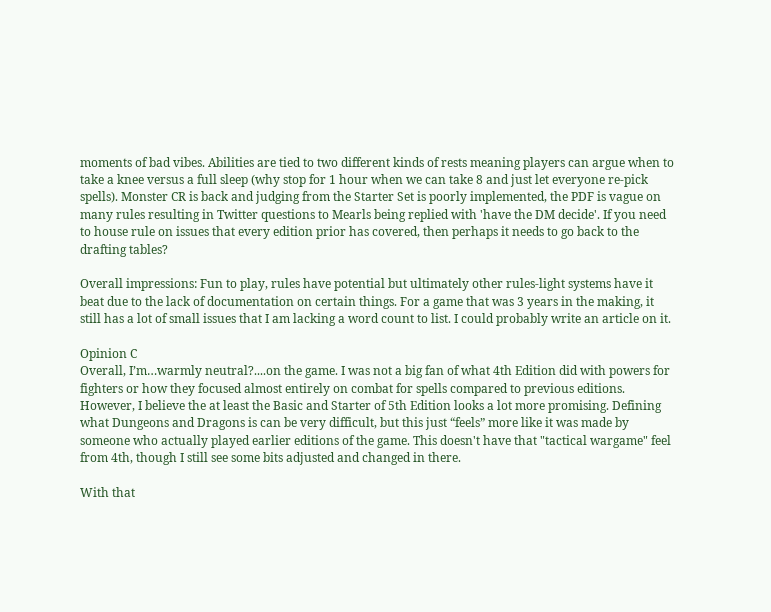moments of bad vibes. Abilities are tied to two different kinds of rests meaning players can argue when to take a knee versus a full sleep (why stop for 1 hour when we can take 8 and just let everyone re-pick spells). Monster CR is back and judging from the Starter Set is poorly implemented, the PDF is vague on many rules resulting in Twitter questions to Mearls being replied with 'have the DM decide'. If you need to house rule on issues that every edition prior has covered, then perhaps it needs to go back to the drafting tables?

Overall impressions: Fun to play, rules have potential but ultimately other rules-light systems have it beat due to the lack of documentation on certain things. For a game that was 3 years in the making, it still has a lot of small issues that I am lacking a word count to list. I could probably write an article on it.

Opinion C
Overall, I’m…warmly neutral?....on the game. I was not a big fan of what 4th Edition did with powers for fighters or how they focused almost entirely on combat for spells compared to previous editions. However, I believe the at least the Basic and Starter of 5th Edition looks a lot more promising. Defining what Dungeons and Dragons is can be very difficult, but this just “feels” more like it was made by someone who actually played earlier editions of the game. This doesn't have that "tactical wargame" feel from 4th, though I still see some bits adjusted and changed in there.

With that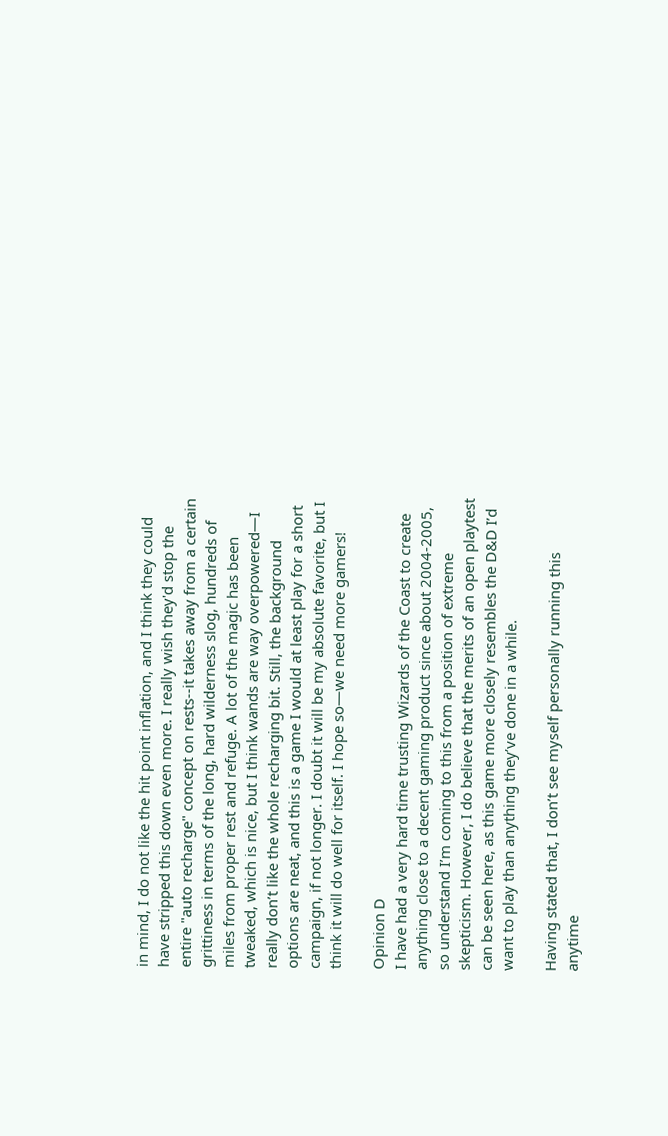in mind, I do not like the hit point inflation, and I think they could have stripped this down even more. I really wish they'd stop the entire "auto recharge" concept on rests--it takes away from a certain grittiness in terms of the long, hard wilderness slog, hundreds of miles from proper rest and refuge. A lot of the magic has been tweaked, which is nice, but I think wands are way overpowered—I really don’t like the whole recharging bit. Still, the background options are neat, and this is a game I would at least play for a short campaign, if not longer. I doubt it will be my absolute favorite, but I think it will do well for itself. I hope so—we need more gamers!

Opinion D
I have had a very hard time trusting Wizards of the Coast to create anything close to a decent gaming product since about 2004-2005, so understand I’m coming to this from a position of extreme skepticism. However, I do believe that the merits of an open playtest can be seen here, as this game more closely resembles the D&D I’d want to play than anything they’ve done in a while.

Having stated that, I don’t see myself personally running this anytime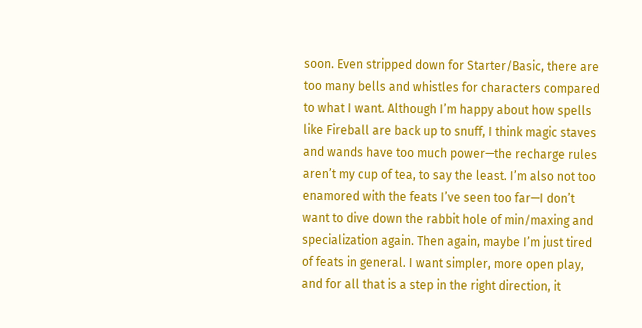soon. Even stripped down for Starter/Basic, there are too many bells and whistles for characters compared to what I want. Although I’m happy about how spells like Fireball are back up to snuff, I think magic staves and wands have too much power—the recharge rules aren’t my cup of tea, to say the least. I’m also not too enamored with the feats I’ve seen too far—I don’t want to dive down the rabbit hole of min/maxing and specialization again. Then again, maybe I’m just tired of feats in general. I want simpler, more open play, and for all that is a step in the right direction, it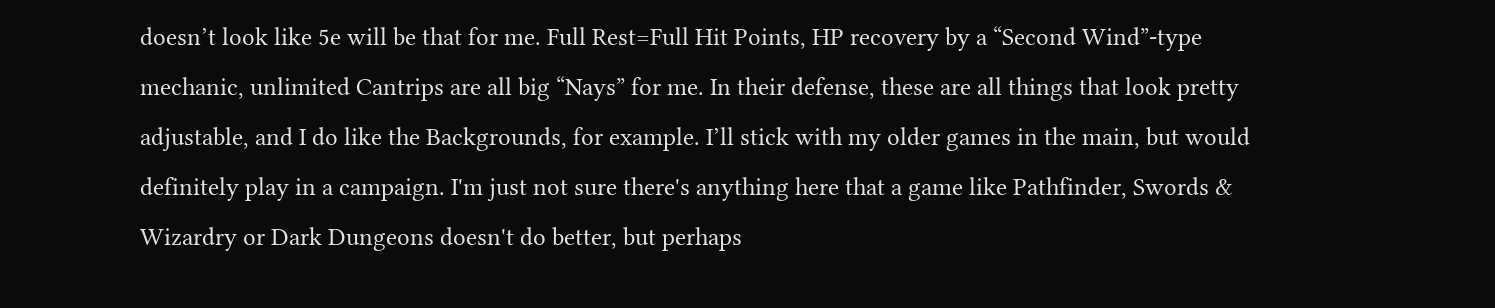doesn’t look like 5e will be that for me. Full Rest=Full Hit Points, HP recovery by a “Second Wind”-type mechanic, unlimited Cantrips are all big “Nays” for me. In their defense, these are all things that look pretty adjustable, and I do like the Backgrounds, for example. I’ll stick with my older games in the main, but would definitely play in a campaign. I'm just not sure there's anything here that a game like Pathfinder, Swords & Wizardry or Dark Dungeons doesn't do better, but perhaps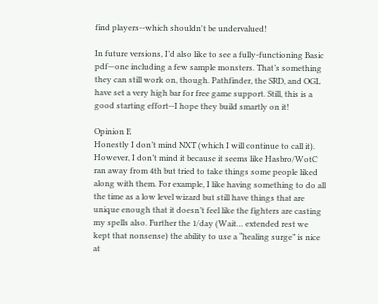find players--which shouldn't be undervalued!

In future versions, I’d also like to see a fully-functioning Basic pdf—one including a few sample monsters. That’s something they can still work on, though. Pathfinder, the SRD, and OGL have set a very high bar for free game support. Still, this is a good starting effort--I hope they build smartly on it!

Opinion E
Honestly I don’t mind NXT (which I will continue to call it). However, I don’t mind it because it seems like Hasbro/WotC ran away from 4th but tried to take things some people liked along with them. For example, I like having something to do all the time as a low level wizard but still have things that are unique enough that it doesn’t feel like the fighters are casting my spells also. Further the 1/day (Wait… extended rest we kept that nonsense) the ability to use a “healing surge” is nice at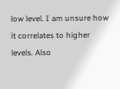low level. I am unsure how it correlates to higher levels. Also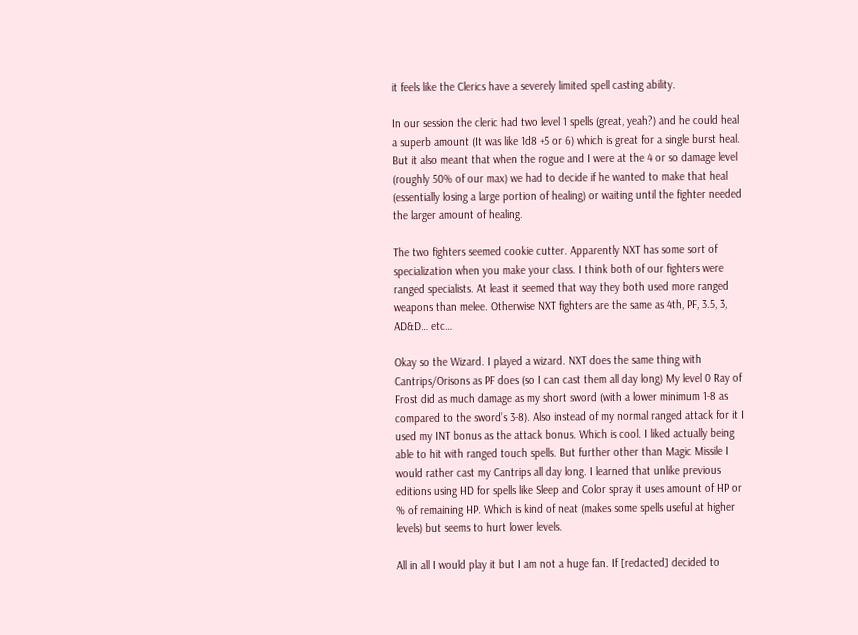it feels like the Clerics have a severely limited spell casting ability.

In our session the cleric had two level 1 spells (great, yeah?) and he could heal a superb amount (It was like 1d8 +5 or 6) which is great for a single burst heal. But it also meant that when the rogue and I were at the 4 or so damage level (roughly 50% of our max) we had to decide if he wanted to make that heal (essentially losing a large portion of healing) or waiting until the fighter needed the larger amount of healing.

The two fighters seemed cookie cutter. Apparently NXT has some sort of specialization when you make your class. I think both of our fighters were ranged specialists. At least it seemed that way they both used more ranged weapons than melee. Otherwise NXT fighters are the same as 4th, PF, 3.5, 3, AD&D… etc…

Okay so the Wizard. I played a wizard. NXT does the same thing with Cantrips/Orisons as PF does (so I can cast them all day long) My level 0 Ray of Frost did as much damage as my short sword (with a lower minimum 1-8 as compared to the sword’s 3-8). Also instead of my normal ranged attack for it I used my INT bonus as the attack bonus. Which is cool. I liked actually being able to hit with ranged touch spells. But further other than Magic Missile I would rather cast my Cantrips all day long. I learned that unlike previous editions using HD for spells like Sleep and Color spray it uses amount of HP or % of remaining HP. Which is kind of neat (makes some spells useful at higher levels) but seems to hurt lower levels.

All in all I would play it but I am not a huge fan. If [redacted] decided to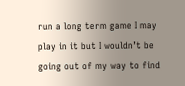run a long term game I may play in it but I wouldn’t be going out of my way to find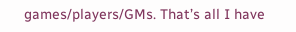games/players/GMs. That’s all I have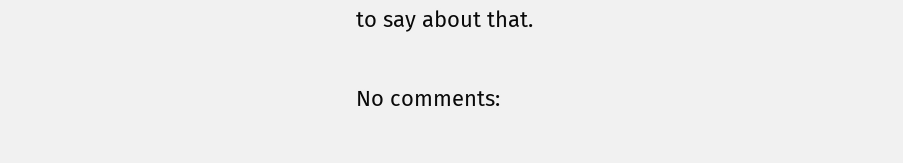to say about that.

No comments: